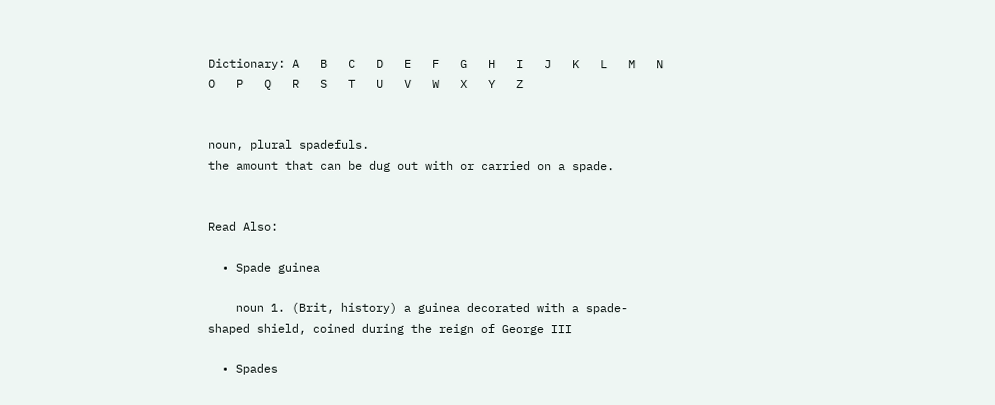Dictionary: A   B   C   D   E   F   G   H   I   J   K   L   M   N   O   P   Q   R   S   T   U   V   W   X   Y   Z


noun, plural spadefuls.
the amount that can be dug out with or carried on a spade.


Read Also:

  • Spade guinea

    noun 1. (Brit, history) a guinea decorated with a spade-shaped shield, coined during the reign of George III

  • Spades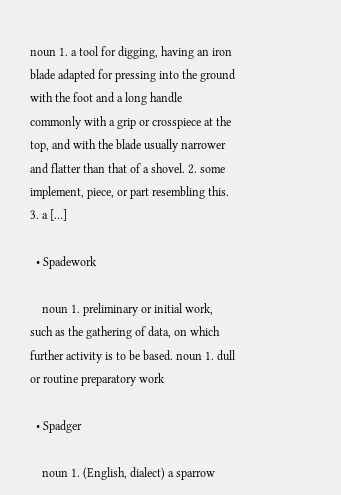noun 1. a tool for digging, having an iron blade adapted for pressing into the ground with the foot and a long handle commonly with a grip or crosspiece at the top, and with the blade usually narrower and flatter than that of a shovel. 2. some implement, piece, or part resembling this. 3. a […]

  • Spadework

    noun 1. preliminary or initial work, such as the gathering of data, on which further activity is to be based. noun 1. dull or routine preparatory work

  • Spadger

    noun 1. (English, dialect) a sparrow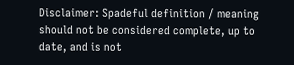Disclaimer: Spadeful definition / meaning should not be considered complete, up to date, and is not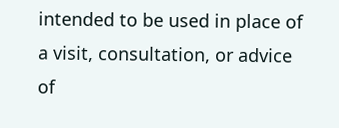intended to be used in place of a visit, consultation, or advice of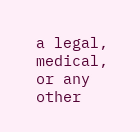a legal, medical, or any other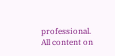professional. All content on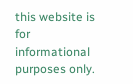this website is for informational purposes only.